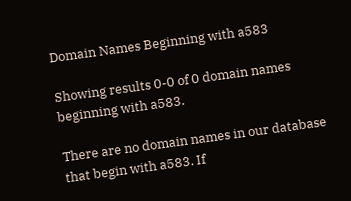Domain Names Beginning with a583

Showing results 0-0 of 0 domain names beginning with a583.

There are no domain names in our database that begin with a583. If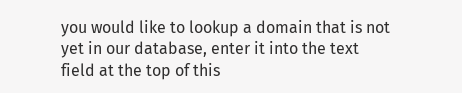you would like to lookup a domain that is not yet in our database, enter it into the text field at the top of this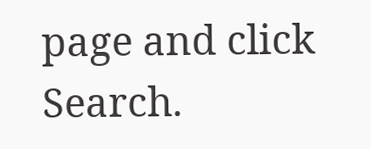page and click Search.